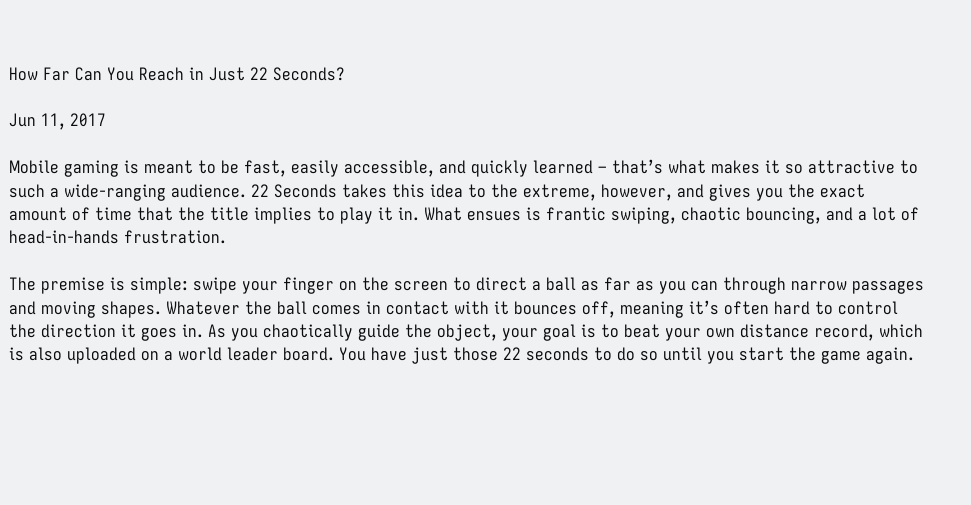How Far Can You Reach in Just 22 Seconds?

Jun 11, 2017

Mobile gaming is meant to be fast, easily accessible, and quickly learned – that’s what makes it so attractive to such a wide-ranging audience. 22 Seconds takes this idea to the extreme, however, and gives you the exact amount of time that the title implies to play it in. What ensues is frantic swiping, chaotic bouncing, and a lot of head-in-hands frustration.

The premise is simple: swipe your finger on the screen to direct a ball as far as you can through narrow passages and moving shapes. Whatever the ball comes in contact with it bounces off, meaning it’s often hard to control the direction it goes in. As you chaotically guide the object, your goal is to beat your own distance record, which is also uploaded on a world leader board. You have just those 22 seconds to do so until you start the game again.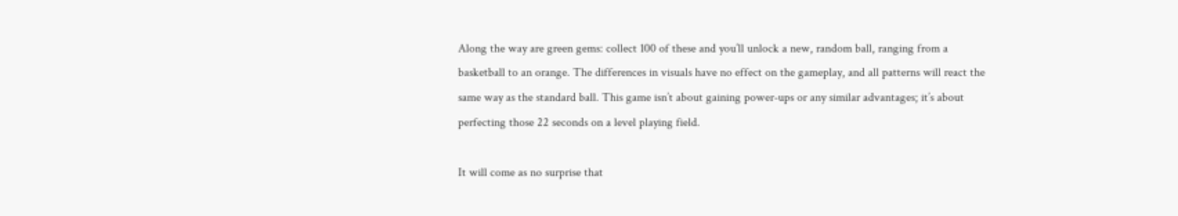Along the way are green gems: collect 100 of these and you’ll unlock a new, random ball, ranging from a basketball to an orange. The differences in visuals have no effect on the gameplay, and all patterns will react the same way as the standard ball. This game isn’t about gaining power-ups or any similar advantages; it’s about perfecting those 22 seconds on a level playing field.

It will come as no surprise that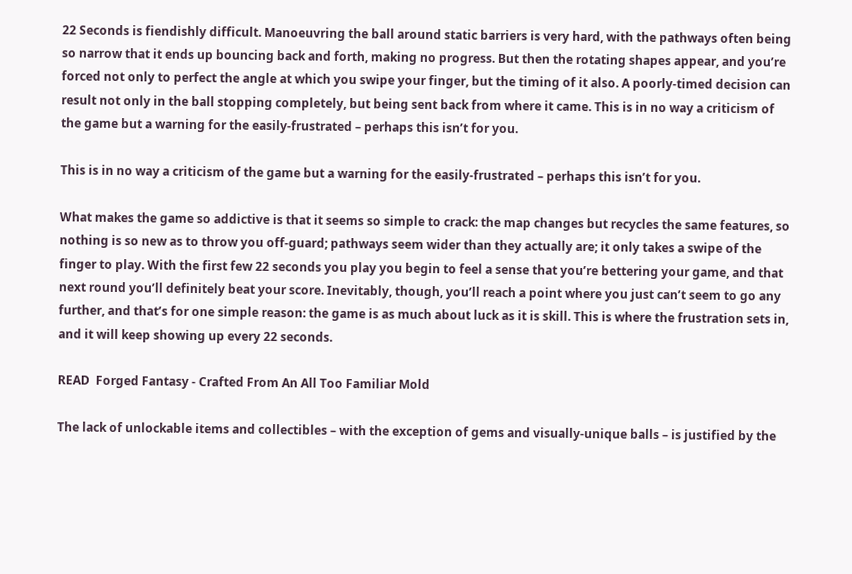22 Seconds is fiendishly difficult. Manoeuvring the ball around static barriers is very hard, with the pathways often being so narrow that it ends up bouncing back and forth, making no progress. But then the rotating shapes appear, and you’re forced not only to perfect the angle at which you swipe your finger, but the timing of it also. A poorly-timed decision can result not only in the ball stopping completely, but being sent back from where it came. This is in no way a criticism of the game but a warning for the easily-frustrated – perhaps this isn’t for you.

This is in no way a criticism of the game but a warning for the easily-frustrated – perhaps this isn’t for you.

What makes the game so addictive is that it seems so simple to crack: the map changes but recycles the same features, so nothing is so new as to throw you off-guard; pathways seem wider than they actually are; it only takes a swipe of the finger to play. With the first few 22 seconds you play you begin to feel a sense that you’re bettering your game, and that next round you’ll definitely beat your score. Inevitably, though, you’ll reach a point where you just can’t seem to go any further, and that’s for one simple reason: the game is as much about luck as it is skill. This is where the frustration sets in, and it will keep showing up every 22 seconds.

READ  Forged Fantasy - Crafted From An All Too Familiar Mold

The lack of unlockable items and collectibles – with the exception of gems and visually-unique balls – is justified by the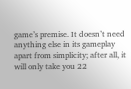game’s premise. It doesn’t need anything else in its gameplay apart from simplicity; after all, it will only take you 22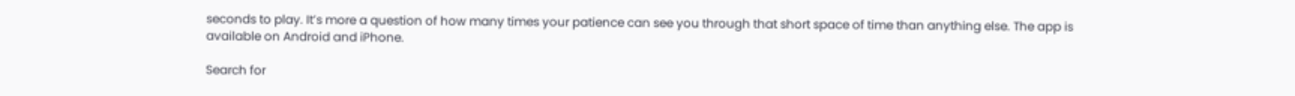seconds to play. It’s more a question of how many times your patience can see you through that short space of time than anything else. The app is available on Android and iPhone.

Search for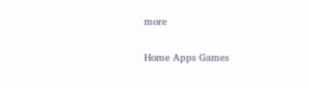more

Home Apps Games